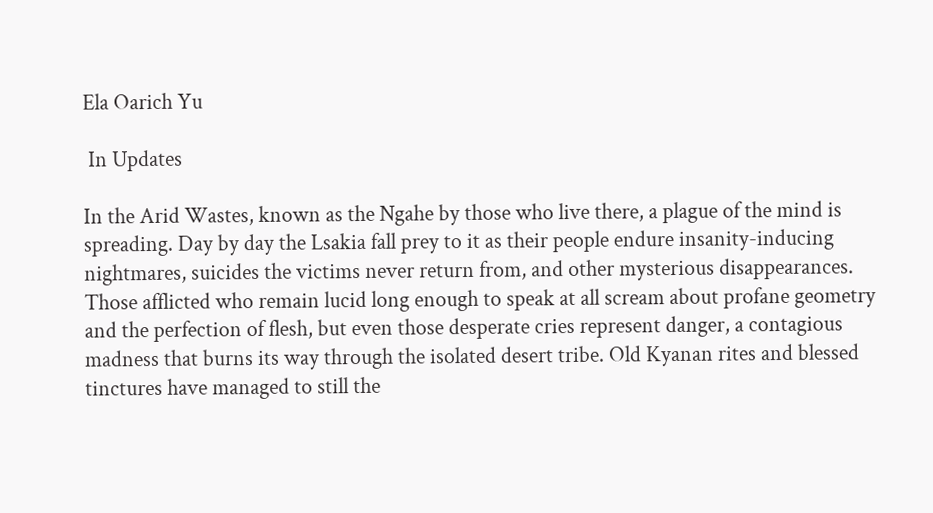Ela Oarich Yu

 In Updates

In the Arid Wastes, known as the Ngahe by those who live there, a plague of the mind is spreading. Day by day the Lsakia fall prey to it as their people endure insanity-inducing nightmares, suicides the victims never return from, and other mysterious disappearances. Those afflicted who remain lucid long enough to speak at all scream about profane geometry and the perfection of flesh, but even those desperate cries represent danger, a contagious madness that burns its way through the isolated desert tribe. Old Kyanan rites and blessed tinctures have managed to still the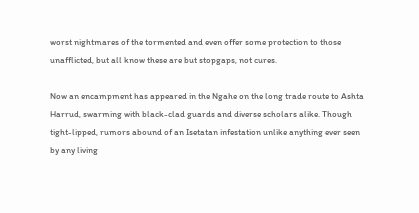worst nightmares of the tormented and even offer some protection to those unafflicted, but all know these are but stopgaps, not cures.

Now an encampment has appeared in the Ngahe on the long trade route to Ashta Harrud, swarming with black-clad guards and diverse scholars alike. Though tight-lipped, rumors abound of an Isetatan infestation unlike anything ever seen by any living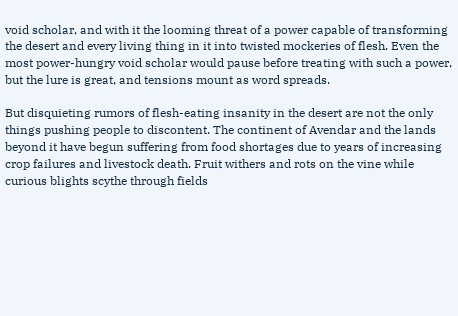void scholar, and with it the looming threat of a power capable of transforming the desert and every living thing in it into twisted mockeries of flesh. Even the most power-hungry void scholar would pause before treating with such a power, but the lure is great, and tensions mount as word spreads.

But disquieting rumors of flesh-eating insanity in the desert are not the only things pushing people to discontent. The continent of Avendar and the lands beyond it have begun suffering from food shortages due to years of increasing crop failures and livestock death. Fruit withers and rots on the vine while curious blights scythe through fields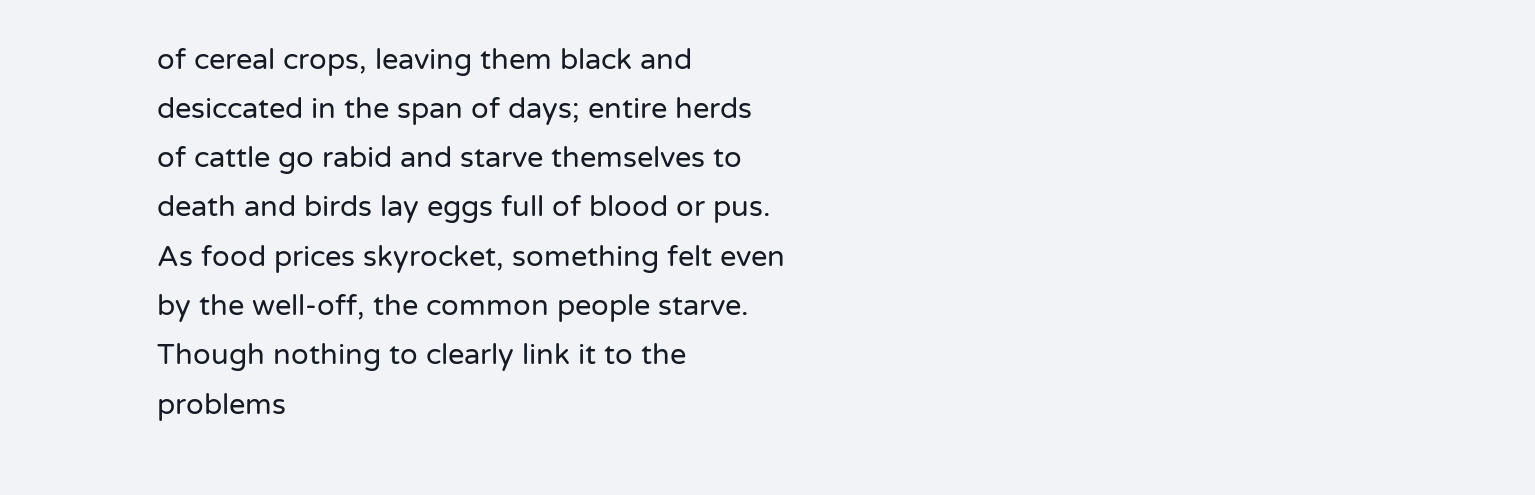of cereal crops, leaving them black and desiccated in the span of days; entire herds of cattle go rabid and starve themselves to death and birds lay eggs full of blood or pus. As food prices skyrocket, something felt even by the well-off, the common people starve. Though nothing to clearly link it to the problems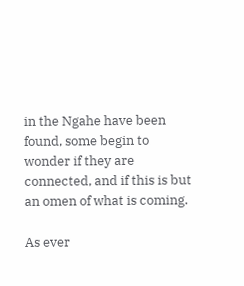in the Ngahe have been found, some begin to wonder if they are connected, and if this is but an omen of what is coming.

As ever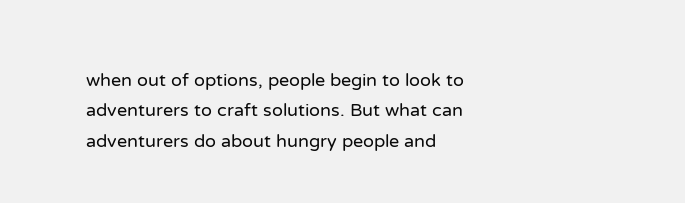when out of options, people begin to look to adventurers to craft solutions. But what can adventurers do about hungry people and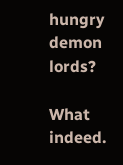hungry demon lords?

What indeed.